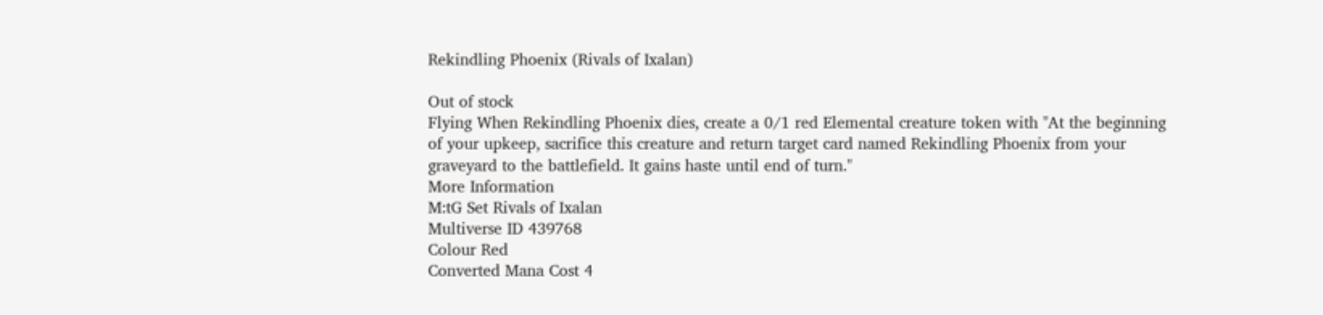Rekindling Phoenix (Rivals of Ixalan)

Out of stock
Flying When Rekindling Phoenix dies, create a 0/1 red Elemental creature token with "At the beginning of your upkeep, sacrifice this creature and return target card named Rekindling Phoenix from your graveyard to the battlefield. It gains haste until end of turn."
More Information
M:tG Set Rivals of Ixalan
Multiverse ID 439768
Colour Red
Converted Mana Cost 4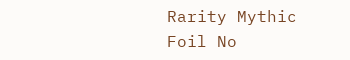Rarity Mythic
Foil No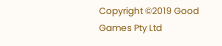Copyright ©2019 Good Games Pty Ltd